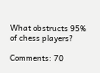What obstructs 95% of chess players?

Comments: 70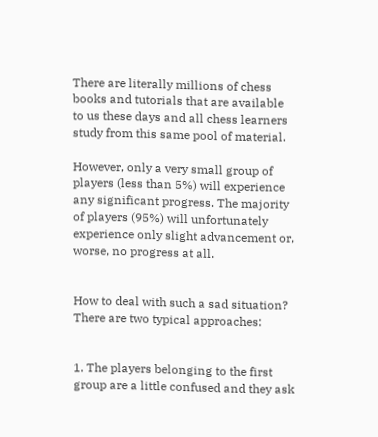There are literally millions of chess books and tutorials that are available to us these days and all chess learners study from this same pool of material.

However, only a very small group of players (less than 5%) will experience any significant progress. The majority of players (95%) will unfortunately experience only slight advancement or, worse, no progress at all.


How to deal with such a sad situation? There are two typical approaches:


1. The players belonging to the first group are a little confused and they ask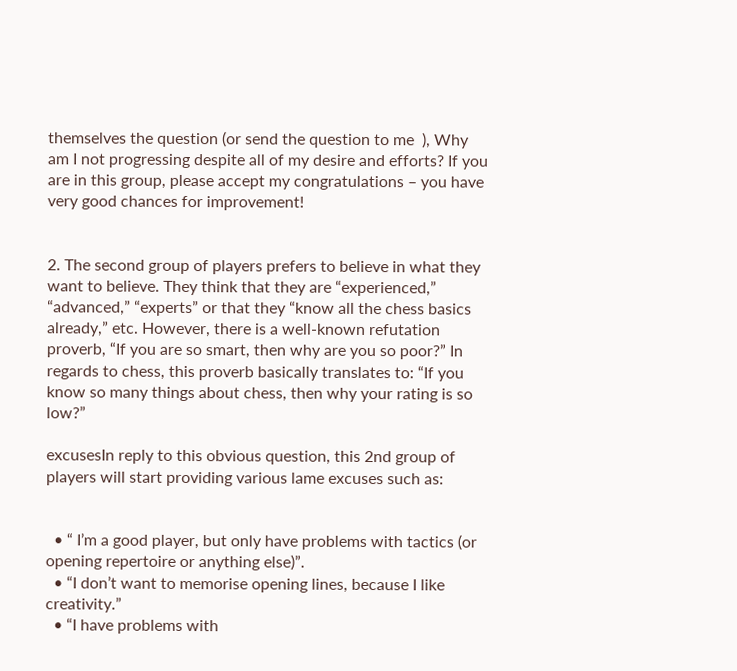themselves the question (or send the question to me  ), Why am I not progressing despite all of my desire and efforts? If you are in this group, please accept my congratulations – you have very good chances for improvement!


2. The second group of players prefers to believe in what they want to believe. They think that they are “experienced,” “advanced,” “experts” or that they “know all the chess basics already,” etc. However, there is a well-known refutation proverb, “If you are so smart, then why are you so poor?” In regards to chess, this proverb basically translates to: “If you know so many things about chess, then why your rating is so low?”

excusesIn reply to this obvious question, this 2nd group of players will start providing various lame excuses such as:


  • “ I’m a good player, but only have problems with tactics (or opening repertoire or anything else)”.
  • “I don’t want to memorise opening lines, because I like creativity.”
  • “I have problems with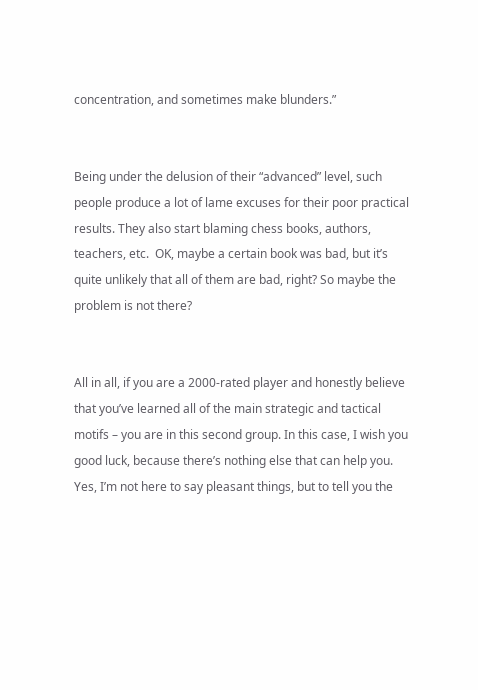concentration, and sometimes make blunders.”


Being under the delusion of their “advanced” level, such people produce a lot of lame excuses for their poor practical results. They also start blaming chess books, authors, teachers, etc.  OK, maybe a certain book was bad, but it’s quite unlikely that all of them are bad, right? So maybe the problem is not there?


All in all, if you are a 2000-rated player and honestly believe that you’ve learned all of the main strategic and tactical motifs – you are in this second group. In this case, I wish you good luck, because there’s nothing else that can help you. Yes, I’m not here to say pleasant things, but to tell you the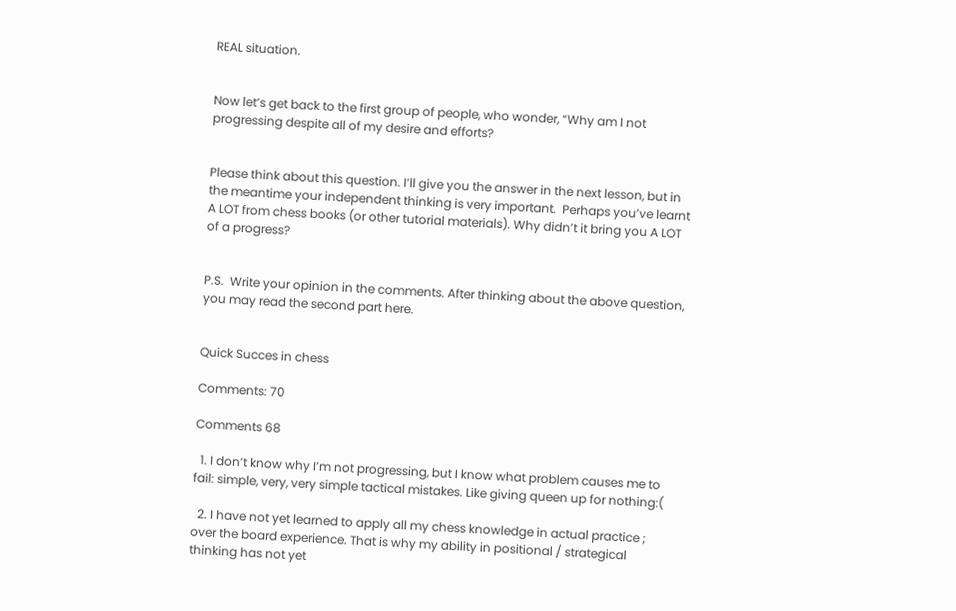REAL situation.


Now let’s get back to the first group of people, who wonder, “Why am I not progressing despite all of my desire and efforts?


Please think about this question. I’ll give you the answer in the next lesson, but in the meantime your independent thinking is very important.  Perhaps you’ve learnt A LOT from chess books (or other tutorial materials). Why didn’t it bring you A LOT of a progress?


P.S.  Write your opinion in the comments. After thinking about the above question, you may read the second part here.


Quick Succes in chess

Comments: 70

Comments 68

  1. I don’t know why I’m not progressing, but I know what problem causes me to fail: simple, very, very simple tactical mistakes. Like giving queen up for nothing:(

  2. I have not yet learned to apply all my chess knowledge in actual practice ; over the board experience. That is why my ability in positional / strategical thinking has not yet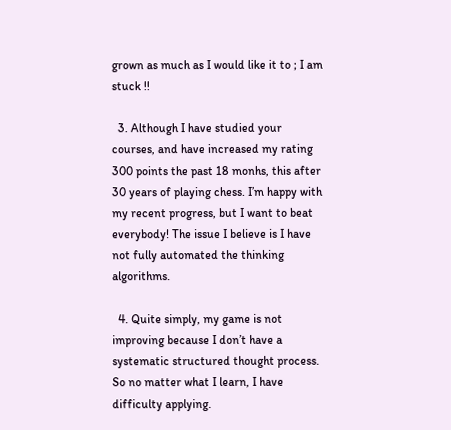grown as much as I would like it to ; I am stuck !!

  3. Although I have studied your courses, and have increased my rating 300 points the past 18 monhs, this after 30 years of playing chess. I’m happy with my recent progress, but I want to beat everybody! The issue I believe is I have not fully automated the thinking algorithms.

  4. Quite simply, my game is not improving because I don’t have a systematic structured thought process. So no matter what I learn, I have difficulty applying.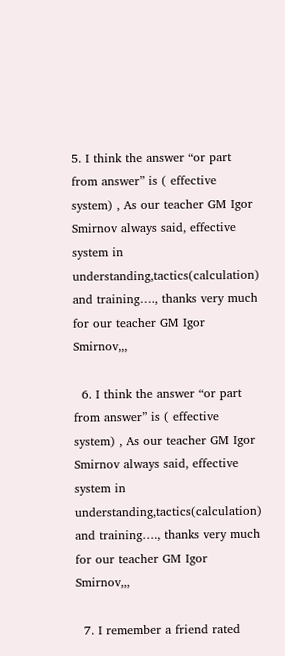5. I think the answer “or part from answer” is ( effective system) , As our teacher GM Igor Smirnov always said, effective system in understanding,tactics(calculation) and training…., thanks very much for our teacher GM Igor Smirnov,,,

  6. I think the answer “or part from answer” is ( effective system) , As our teacher GM Igor Smirnov always said, effective system in understanding,tactics(calculation) and training…., thanks very much for our teacher GM Igor Smirnov,,,

  7. I remember a friend rated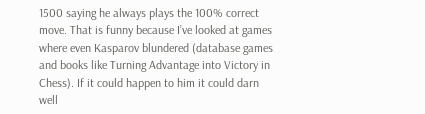1500 saying he always plays the 100% correct move. That is funny because I’ve looked at games where even Kasparov blundered (database games and books like Turning Advantage into Victory in Chess). If it could happen to him it could darn well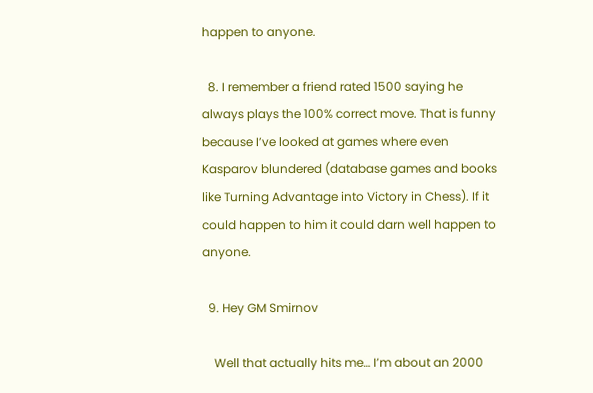happen to anyone.

  8. I remember a friend rated 1500 saying he always plays the 100% correct move. That is funny because I’ve looked at games where even Kasparov blundered (database games and books like Turning Advantage into Victory in Chess). If it could happen to him it could darn well happen to anyone.

  9. Hey GM Smirnov

    Well that actually hits me… I’m about an 2000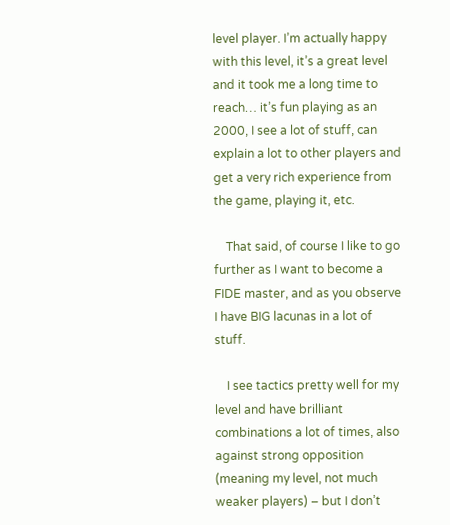level player. I’m actually happy with this level, it’s a great level and it took me a long time to reach… it’s fun playing as an 2000, I see a lot of stuff, can explain a lot to other players and get a very rich experience from the game, playing it, etc.

    That said, of course I like to go further as I want to become a FIDE master, and as you observe I have BIG lacunas in a lot of stuff.

    I see tactics pretty well for my level and have brilliant combinations a lot of times, also against strong opposition (meaning my level, not much weaker players) – but I don’t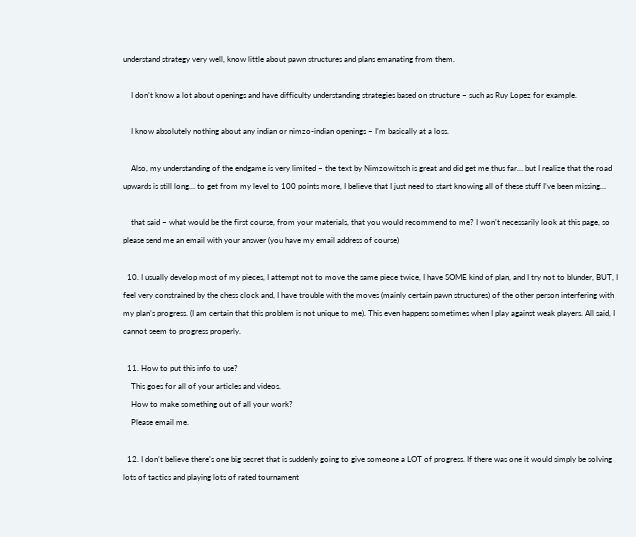understand strategy very well, know little about pawn structures and plans emanating from them.

    I don’t know a lot about openings and have difficulty understanding strategies based on structure – such as Ruy Lopez for example.

    I know absolutely nothing about any indian or nimzo-indian openings – I’m basically at a loss.

    Also, my understanding of the endgame is very limited – the text by Nimzowitsch is great and did get me thus far… but I realize that the road upwards is still long… to get from my level to 100 points more, I believe that I just need to start knowing all of these stuff I’ve been missing…

    that said – what would be the first course, from your materials, that you would recommend to me? I won’t necessarily look at this page, so please send me an email with your answer (you have my email address of course)

  10. I usually develop most of my pieces, I attempt not to move the same piece twice, I have SOME kind of plan, and I try not to blunder, BUT, I feel very constrained by the chess clock and, I have trouble with the moves (mainly certain pawn structures) of the other person interfering with my plan’s progress. (I am certain that this problem is not unique to me). This even happens sometimes when I play against weak players. All said, I cannot seem to progress properly.

  11. How to put this info to use?
    This goes for all of your articles and videos.
    How to make something out of all your work?
    Please email me.

  12. I don’t believe there’s one big secret that is suddenly going to give someone a LOT of progress. If there was one it would simply be solving lots of tactics and playing lots of rated tournament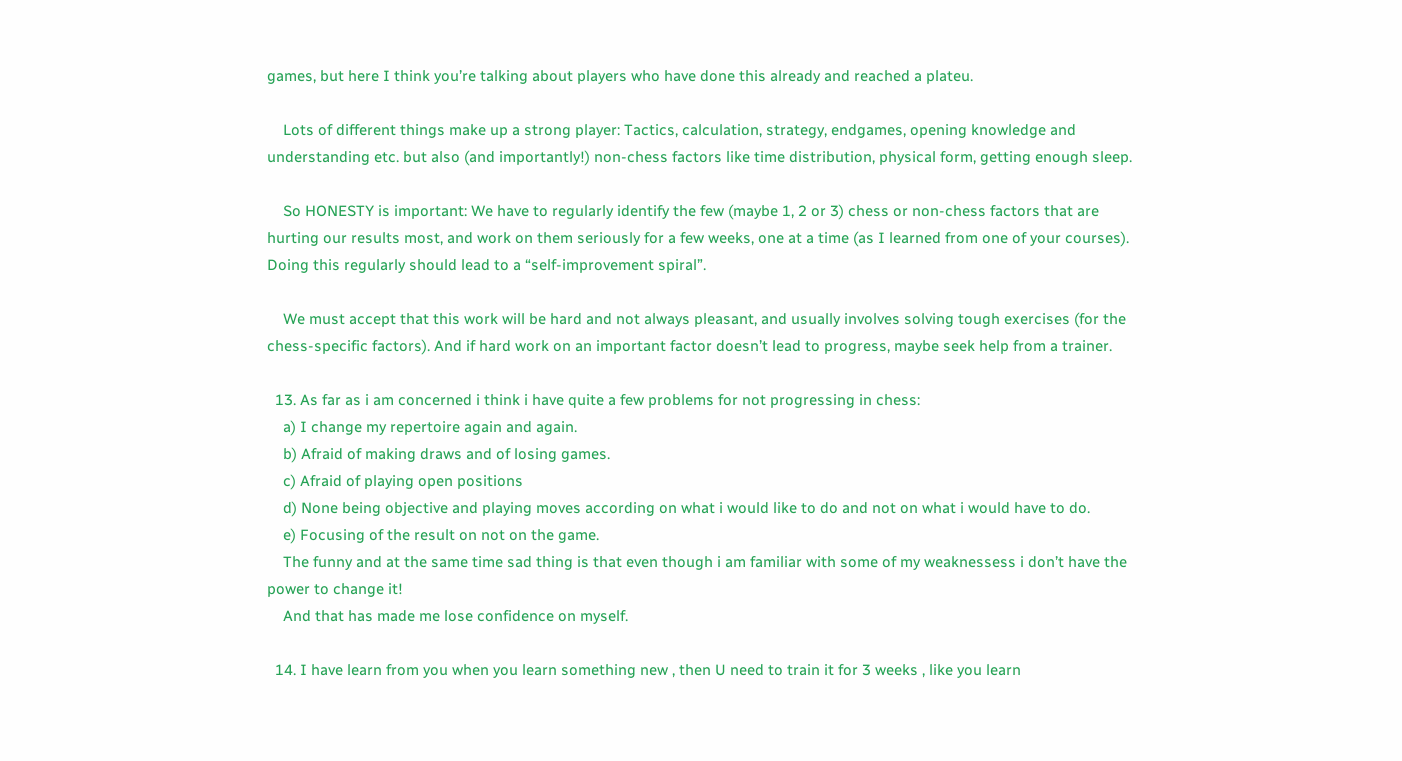games, but here I think you’re talking about players who have done this already and reached a plateu.

    Lots of different things make up a strong player: Tactics, calculation, strategy, endgames, opening knowledge and understanding etc. but also (and importantly!) non-chess factors like time distribution, physical form, getting enough sleep.

    So HONESTY is important: We have to regularly identify the few (maybe 1, 2 or 3) chess or non-chess factors that are hurting our results most, and work on them seriously for a few weeks, one at a time (as I learned from one of your courses). Doing this regularly should lead to a “self-improvement spiral”.

    We must accept that this work will be hard and not always pleasant, and usually involves solving tough exercises (for the chess-specific factors). And if hard work on an important factor doesn’t lead to progress, maybe seek help from a trainer.

  13. As far as i am concerned i think i have quite a few problems for not progressing in chess:
    a) I change my repertoire again and again.
    b) Afraid of making draws and of losing games.
    c) Afraid of playing open positions
    d) None being objective and playing moves according on what i would like to do and not on what i would have to do.
    e) Focusing of the result on not on the game.
    The funny and at the same time sad thing is that even though i am familiar with some of my weaknessess i don’t have the power to change it!
    And that has made me lose confidence on myself.

  14. I have learn from you when you learn something new , then U need to train it for 3 weeks , like you learn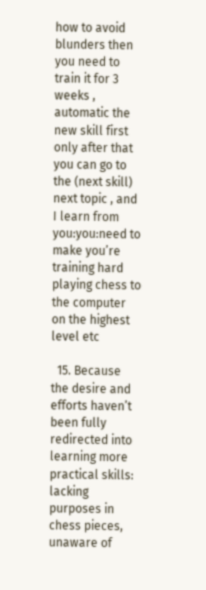how to avoid blunders then you need to train it for 3 weeks , automatic the new skill first only after that you can go to the (next skill) next topic , and I learn from you:you:need to make you’re training hard playing chess to the computer on the highest level etc

  15. Because the desire and efforts haven’t been fully redirected into learning more practical skills: lacking purposes in chess pieces, unaware of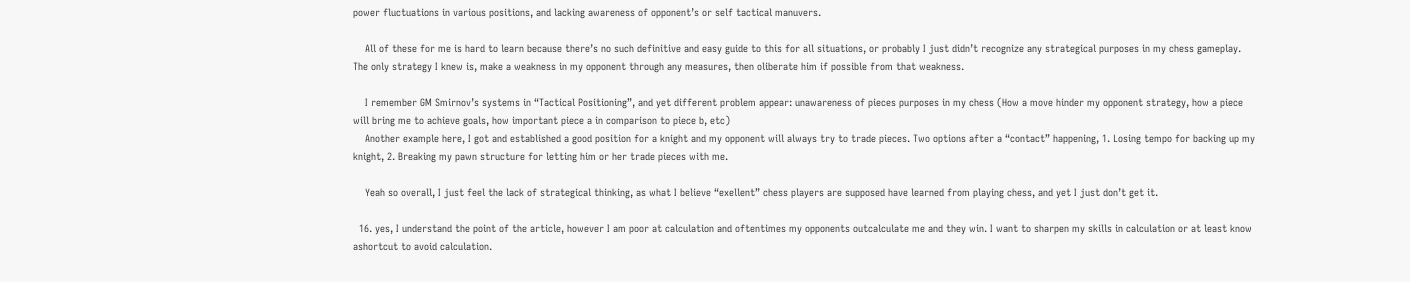power fluctuations in various positions, and lacking awareness of opponent’s or self tactical manuvers.

    All of these for me is hard to learn because there’s no such definitive and easy guide to this for all situations, or probably I just didn’t recognize any strategical purposes in my chess gameplay. The only strategy I knew is, make a weakness in my opponent through any measures, then oliberate him if possible from that weakness.

    I remember GM Smirnov’s systems in “Tactical Positioning”, and yet different problem appear: unawareness of pieces purposes in my chess (How a move hinder my opponent strategy, how a piece will bring me to achieve goals, how important piece a in comparison to piece b, etc)
    Another example here, I got and established a good position for a knight and my opponent will always try to trade pieces. Two options after a “contact” happening, 1. Losing tempo for backing up my knight, 2. Breaking my pawn structure for letting him or her trade pieces with me.

    Yeah so overall, I just feel the lack of strategical thinking, as what I believe “exellent” chess players are supposed have learned from playing chess, and yet I just don’t get it.

  16. yes, I understand the point of the article, however I am poor at calculation and oftentimes my opponents outcalculate me and they win. I want to sharpen my skills in calculation or at least know ashortcut to avoid calculation.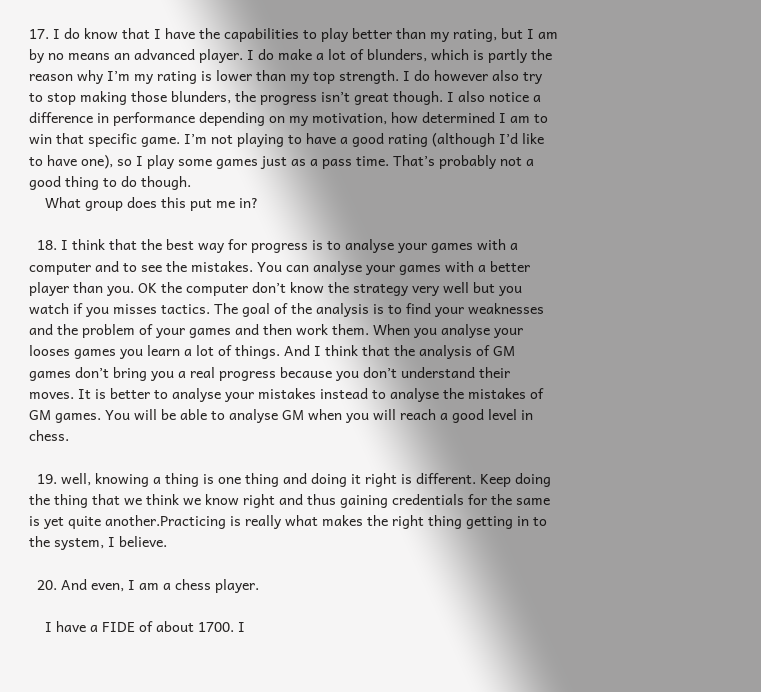17. I do know that I have the capabilities to play better than my rating, but I am by no means an advanced player. I do make a lot of blunders, which is partly the reason why I’m my rating is lower than my top strength. I do however also try to stop making those blunders, the progress isn’t great though. I also notice a difference in performance depending on my motivation, how determined I am to win that specific game. I’m not playing to have a good rating (although I’d like to have one), so I play some games just as a pass time. That’s probably not a good thing to do though.
    What group does this put me in?

  18. I think that the best way for progress is to analyse your games with a computer and to see the mistakes. You can analyse your games with a better player than you. OK the computer don’t know the strategy very well but you watch if you misses tactics. The goal of the analysis is to find your weaknesses and the problem of your games and then work them. When you analyse your looses games you learn a lot of things. And I think that the analysis of GM games don’t bring you a real progress because you don’t understand their moves. It is better to analyse your mistakes instead to analyse the mistakes of GM games. You will be able to analyse GM when you will reach a good level in chess.

  19. well, knowing a thing is one thing and doing it right is different. Keep doing the thing that we think we know right and thus gaining credentials for the same is yet quite another.Practicing is really what makes the right thing getting in to the system, I believe.

  20. And even, I am a chess player.

    I have a FIDE of about 1700. I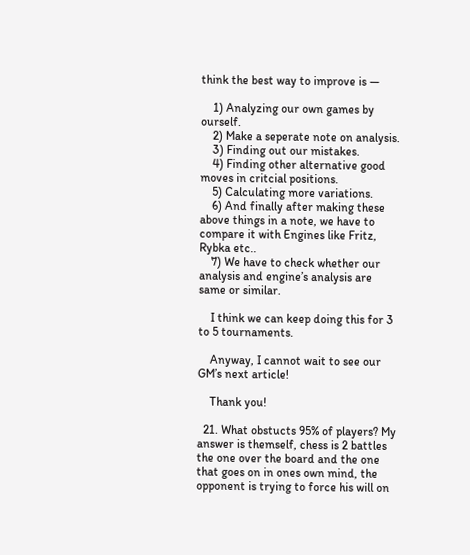think the best way to improve is —

    1) Analyzing our own games by ourself.
    2) Make a seperate note on analysis.
    3) Finding out our mistakes.
    4) Finding other alternative good moves in critcial positions.
    5) Calculating more variations.
    6) And finally after making these above things in a note, we have to compare it with Engines like Fritz, Rybka etc..
    7) We have to check whether our analysis and engine’s analysis are same or similar.

    I think we can keep doing this for 3 to 5 tournaments.

    Anyway, I cannot wait to see our GM’s next article!

    Thank you!

  21. What obstucts 95% of players? My answer is themself, chess is 2 battles the one over the board and the one that goes on in ones own mind, the opponent is trying to force his will on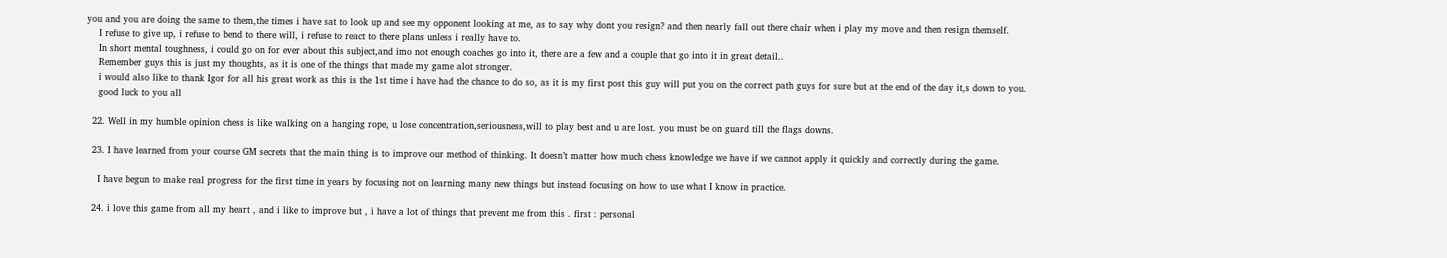you and you are doing the same to them,the times i have sat to look up and see my opponent looking at me, as to say why dont you resign? and then nearly fall out there chair when i play my move and then resign themself.
    I refuse to give up, i refuse to bend to there will, i refuse to react to there plans unless i really have to.
    In short mental toughness, i could go on for ever about this subject,and imo not enough coaches go into it, there are a few and a couple that go into it in great detail..
    Remember guys this is just my thoughts, as it is one of the things that made my game alot stronger.
    i would also like to thank Igor for all his great work as this is the 1st time i have had the chance to do so, as it is my first post this guy will put you on the correct path guys for sure but at the end of the day it,s down to you.
    good luck to you all

  22. Well in my humble opinion chess is like walking on a hanging rope, u lose concentration,seriousness,will to play best and u are lost. you must be on guard till the flags downs.

  23. I have learned from your course GM secrets that the main thing is to improve our method of thinking. It doesn’t matter how much chess knowledge we have if we cannot apply it quickly and correctly during the game.

    I have begun to make real progress for the first time in years by focusing not on learning many new things but instead focusing on how to use what I know in practice.

  24. i love this game from all my heart , and i like to improve but , i have a lot of things that prevent me from this . first : personal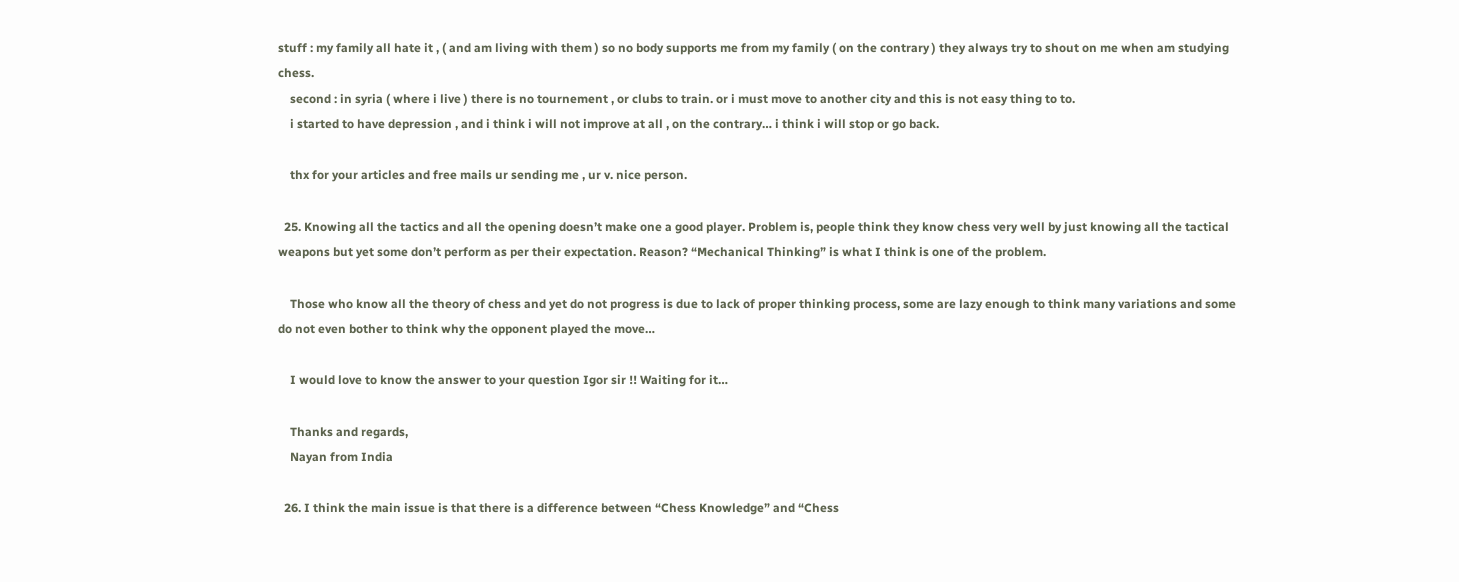stuff : my family all hate it , ( and am living with them ) so no body supports me from my family ( on the contrary ) they always try to shout on me when am studying chess.
    second : in syria ( where i live ) there is no tournement , or clubs to train. or i must move to another city and this is not easy thing to to.
    i started to have depression , and i think i will not improve at all , on the contrary… i think i will stop or go back.

    thx for your articles and free mails ur sending me , ur v. nice person.

  25. Knowing all the tactics and all the opening doesn’t make one a good player. Problem is, people think they know chess very well by just knowing all the tactical weapons but yet some don’t perform as per their expectation. Reason? “Mechanical Thinking” is what I think is one of the problem.

    Those who know all the theory of chess and yet do not progress is due to lack of proper thinking process, some are lazy enough to think many variations and some do not even bother to think why the opponent played the move…

    I would love to know the answer to your question Igor sir !! Waiting for it…

    Thanks and regards,
    Nayan from India

  26. I think the main issue is that there is a difference between “Chess Knowledge” and “Chess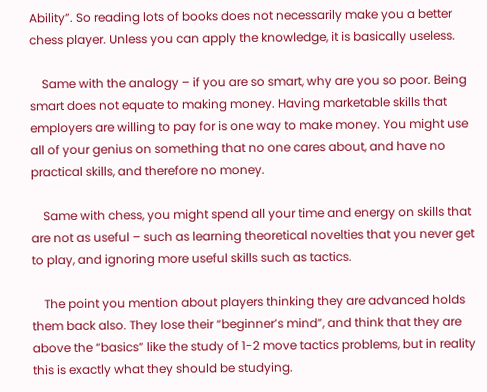Ability”. So reading lots of books does not necessarily make you a better chess player. Unless you can apply the knowledge, it is basically useless.

    Same with the analogy – if you are so smart, why are you so poor. Being smart does not equate to making money. Having marketable skills that employers are willing to pay for is one way to make money. You might use all of your genius on something that no one cares about, and have no practical skills, and therefore no money.

    Same with chess, you might spend all your time and energy on skills that are not as useful – such as learning theoretical novelties that you never get to play, and ignoring more useful skills such as tactics.

    The point you mention about players thinking they are advanced holds them back also. They lose their “beginner’s mind”, and think that they are above the “basics” like the study of 1-2 move tactics problems, but in reality this is exactly what they should be studying.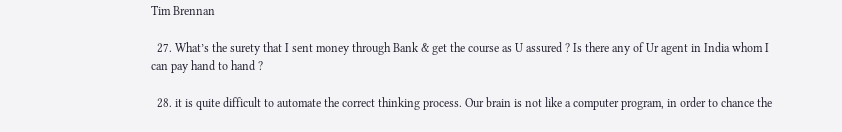Tim Brennan

  27. What’s the surety that I sent money through Bank & get the course as U assured ? Is there any of Ur agent in India whom I can pay hand to hand ?

  28. it is quite difficult to automate the correct thinking process. Our brain is not like a computer program, in order to chance the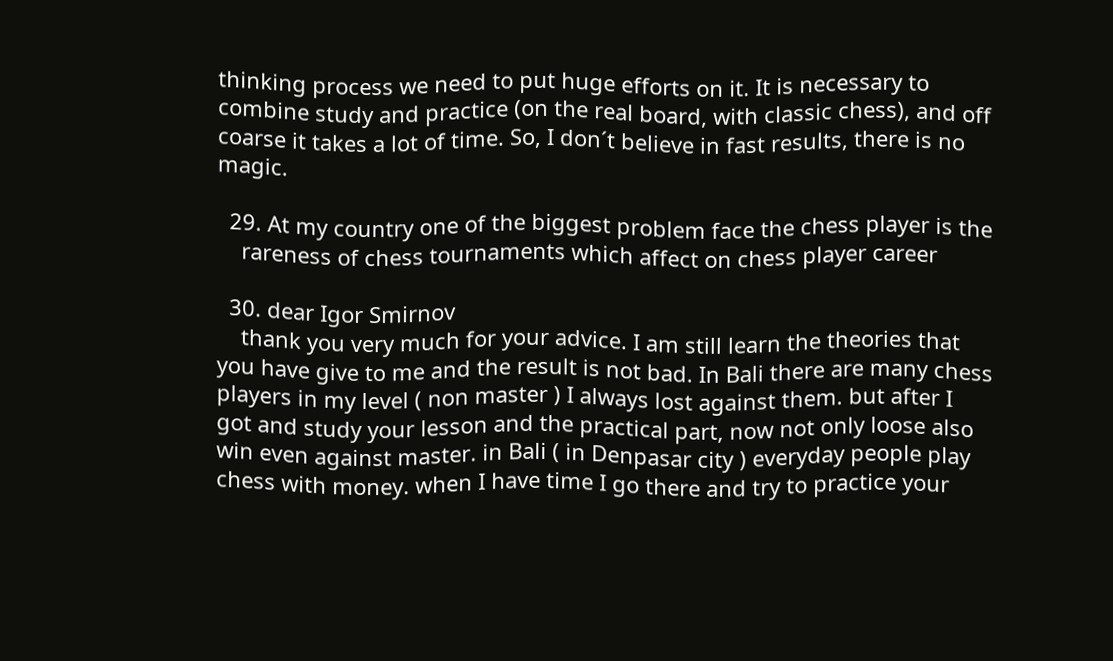thinking process we need to put huge efforts on it. It is necessary to combine study and practice (on the real board, with classic chess), and off coarse it takes a lot of time. So, I don´t believe in fast results, there is no magic.

  29. At my country one of the biggest problem face the chess player is the
    rareness of chess tournaments which affect on chess player career

  30. dear Igor Smirnov
    thank you very much for your advice. I am still learn the theories that you have give to me and the result is not bad. In Bali there are many chess players in my level ( non master ) I always lost against them. but after I got and study your lesson and the practical part, now not only loose also win even against master. in Bali ( in Denpasar city ) everyday people play chess with money. when I have time I go there and try to practice your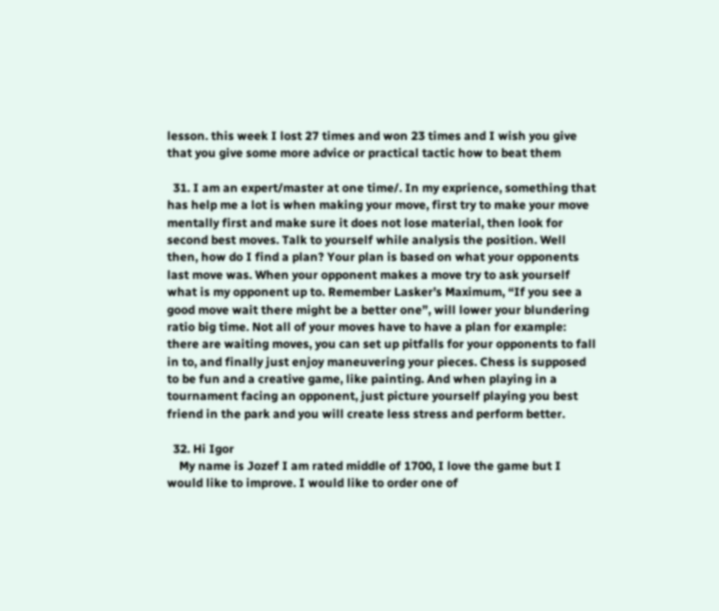lesson. this week I lost 27 times and won 23 times and I wish you give that you give some more advice or practical tactic how to beat them

  31. I am an expert/master at one time/. In my exprience, something that has help me a lot is when making your move, first try to make your move mentally first and make sure it does not lose material, then look for second best moves. Talk to yourself while analysis the position. Well then, how do I find a plan? Your plan is based on what your opponents last move was. When your opponent makes a move try to ask yourself what is my opponent up to. Remember Lasker’s Maximum, “If you see a good move wait there might be a better one”, will lower your blundering ratio big time. Not all of your moves have to have a plan for example: there are waiting moves, you can set up pitfalls for your opponents to fall in to, and finally just enjoy maneuvering your pieces. Chess is supposed to be fun and a creative game, like painting. And when playing in a tournament facing an opponent, just picture yourself playing you best friend in the park and you will create less stress and perform better.

  32. Hi Igor
    My name is Jozef I am rated middle of 1700, I love the game but I would like to improve. I would like to order one of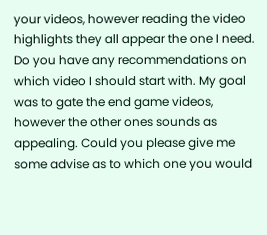your videos, however reading the video highlights they all appear the one I need. Do you have any recommendations on which video I should start with. My goal was to gate the end game videos, however the other ones sounds as appealing. Could you please give me some advise as to which one you would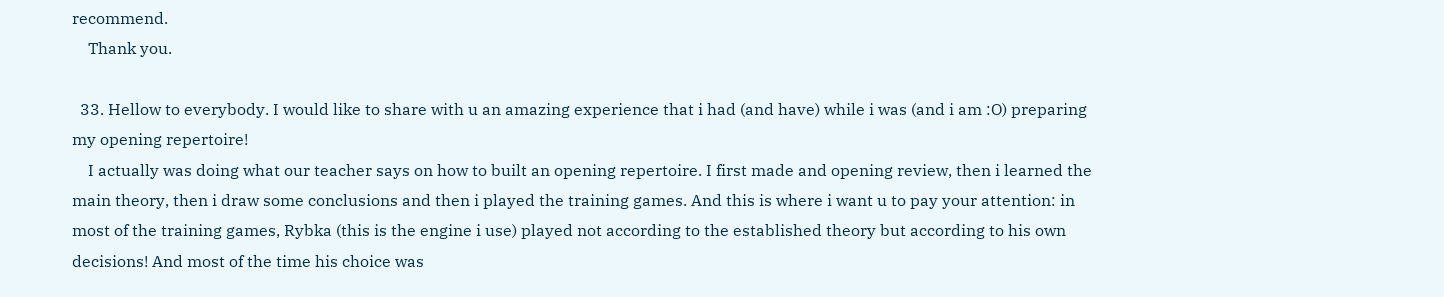recommend.
    Thank you.

  33. Hellow to everybody. I would like to share with u an amazing experience that i had (and have) while i was (and i am :O) preparing my opening repertoire!
    I actually was doing what our teacher says on how to built an opening repertoire. I first made and opening review, then i learned the main theory, then i draw some conclusions and then i played the training games. And this is where i want u to pay your attention: in most of the training games, Rybka (this is the engine i use) played not according to the established theory but according to his own decisions! And most of the time his choice was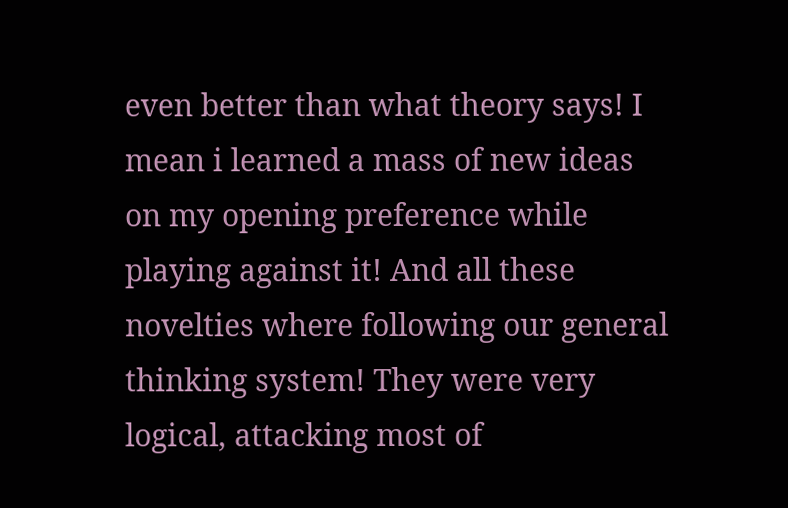even better than what theory says! I mean i learned a mass of new ideas on my opening preference while playing against it! And all these novelties where following our general thinking system! They were very logical, attacking most of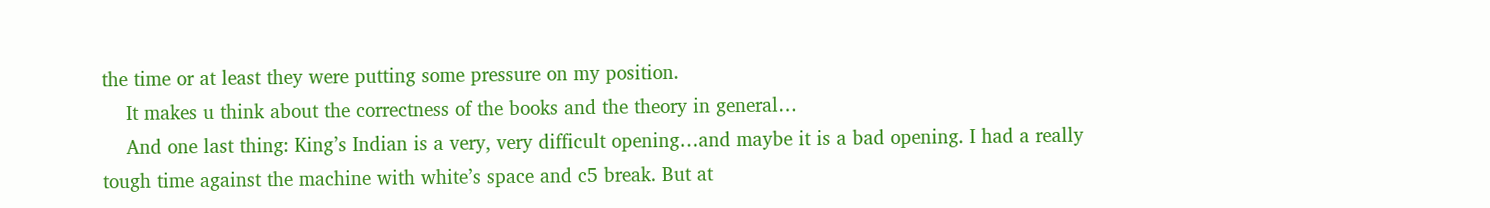the time or at least they were putting some pressure on my position.
    It makes u think about the correctness of the books and the theory in general…
    And one last thing: King’s Indian is a very, very difficult opening…and maybe it is a bad opening. I had a really tough time against the machine with white’s space and c5 break. But at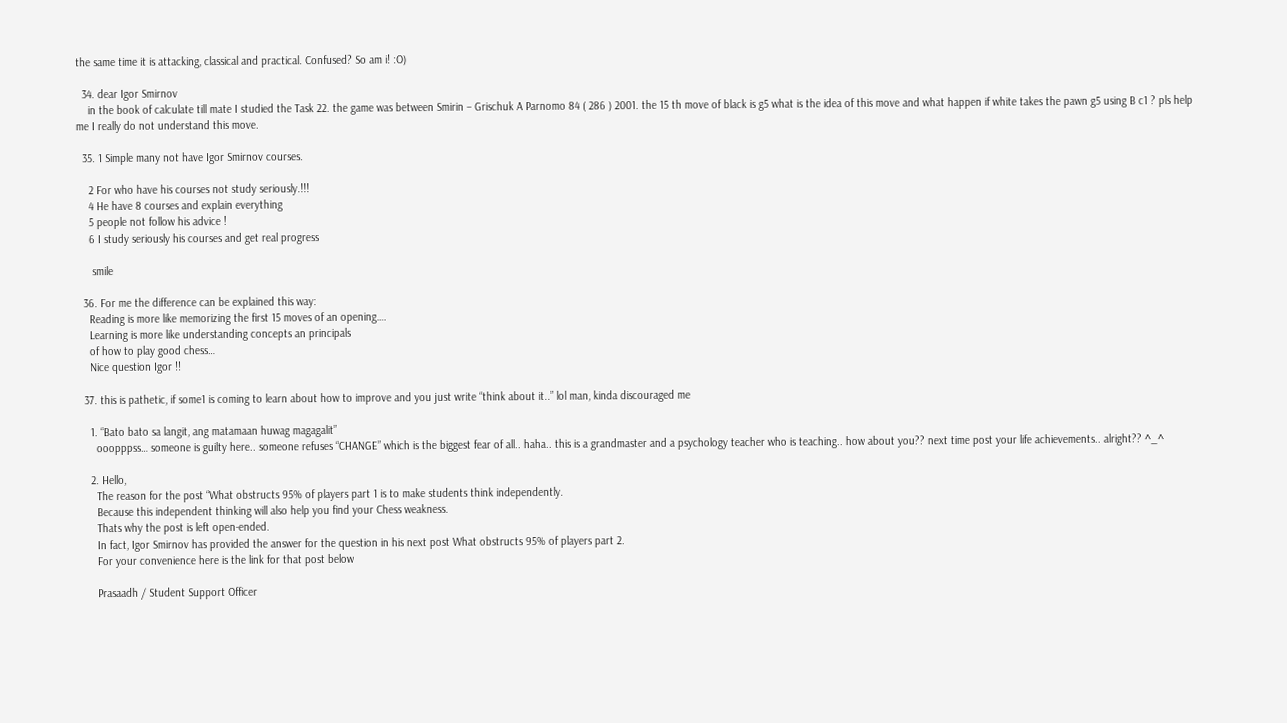the same time it is attacking, classical and practical. Confused? So am i! :O)

  34. dear Igor Smirnov
    in the book of calculate till mate I studied the Task 22. the game was between Smirin – Grischuk A Parnomo 84 ( 286 ) 2001. the 15 th move of black is g5 what is the idea of this move and what happen if white takes the pawn g5 using B c1 ? pls help me I really do not understand this move.

  35. 1 Simple many not have Igor Smirnov courses.

    2 For who have his courses not study seriously.!!!
    4 He have 8 courses and explain everything
    5 people not follow his advice !
    6 I study seriously his courses and get real progress

     smile

  36. For me the difference can be explained this way:
    Reading is more like memorizing the first 15 moves of an opening….
    Learning is more like understanding concepts an principals
    of how to play good chess…
    Nice question Igor !!

  37. this is pathetic, if some1 is coming to learn about how to improve and you just write “think about it..” lol man, kinda discouraged me

    1. “Bato bato sa langit, ang matamaan huwag magagalit”
      ooopppss… someone is guilty here.. someone refuses “CHANGE” which is the biggest fear of all.. haha.. this is a grandmaster and a psychology teacher who is teaching.. how about you?? next time post your life achievements.. alright?? ^_^

    2. Hello,
      The reason for the post “What obstructs 95% of players part 1 is to make students think independently.
      Because this independent thinking will also help you find your Chess weakness.
      Thats why the post is left open-ended.
      In fact, Igor Smirnov has provided the answer for the question in his next post What obstructs 95% of players part 2.
      For your convenience here is the link for that post below

      Prasaadh / Student Support Officer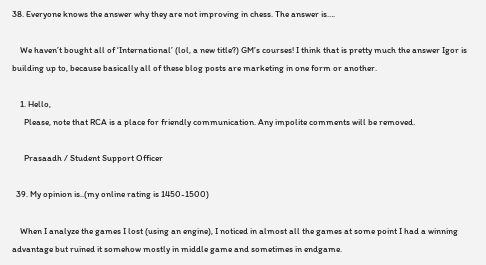38. Everyone knows the answer why they are not improving in chess. The answer is….

    We haven’t bought all of ‘International’ (lol, a new title?) GM’s courses! I think that is pretty much the answer Igor is building up to, because basically all of these blog posts are marketing in one form or another.

    1. Hello,
      Please, note that RCA is a place for friendly communication. Any impolite comments will be removed.

      Prasaadh / Student Support Officer

  39. My opinion is..(my online rating is 1450-1500)

    When I analyze the games I lost (using an engine), I noticed in almost all the games at some point I had a winning advantage but ruined it somehow mostly in middle game and sometimes in endgame.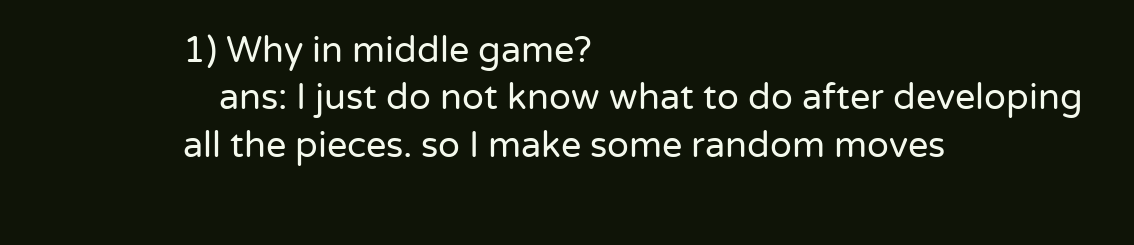1) Why in middle game?
    ans: I just do not know what to do after developing all the pieces. so I make some random moves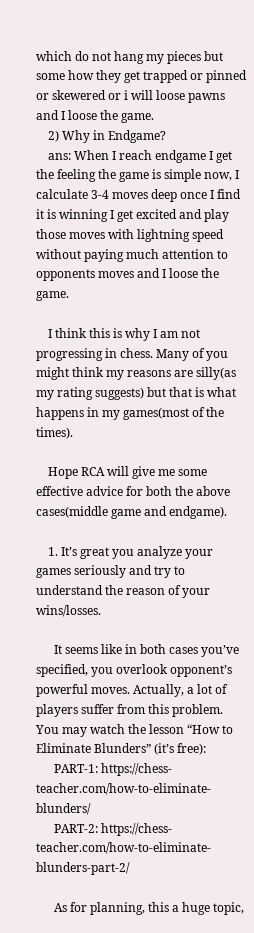which do not hang my pieces but some how they get trapped or pinned or skewered or i will loose pawns and I loose the game.
    2) Why in Endgame?
    ans: When I reach endgame I get the feeling the game is simple now, I calculate 3-4 moves deep once I find it is winning I get excited and play those moves with lightning speed without paying much attention to opponents moves and I loose the game.

    I think this is why I am not progressing in chess. Many of you might think my reasons are silly(as my rating suggests) but that is what happens in my games(most of the times).

    Hope RCA will give me some effective advice for both the above cases(middle game and endgame).

    1. It’s great you analyze your games seriously and try to understand the reason of your wins/losses.

      It seems like in both cases you’ve specified, you overlook opponent’s powerful moves. Actually, a lot of players suffer from this problem. You may watch the lesson “How to Eliminate Blunders” (it’s free):
      PART-1: https://chess-teacher.com/how-to-eliminate-blunders/
      PART-2: https://chess-teacher.com/how-to-eliminate-blunders-part-2/

      As for planning, this a huge topic,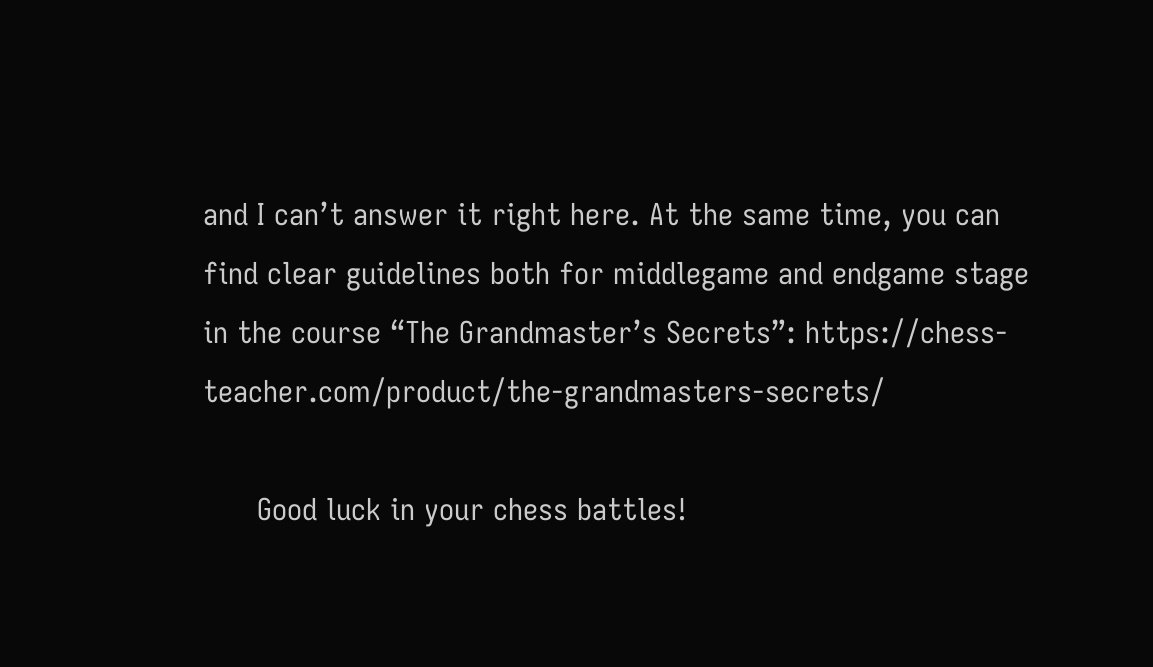and I can’t answer it right here. At the same time, you can find clear guidelines both for middlegame and endgame stage in the course “The Grandmaster’s Secrets”: https://chess-teacher.com/product/the-grandmasters-secrets/

      Good luck in your chess battles!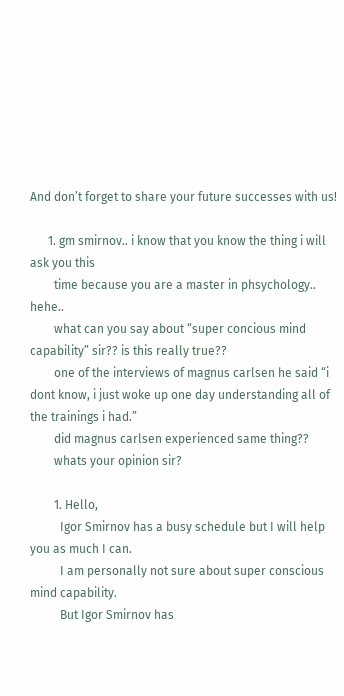And don’t forget to share your future successes with us!

      1. gm smirnov.. i know that you know the thing i will ask you this
        time because you are a master in phsychology.. hehe..
        what can you say about “super concious mind capability” sir?? is this really true??
        one of the interviews of magnus carlsen he said “i dont know, i just woke up one day understanding all of the trainings i had.”
        did magnus carlsen experienced same thing??
        whats your opinion sir?

        1. Hello,
          Igor Smirnov has a busy schedule but I will help you as much I can.
          I am personally not sure about super conscious mind capability.
          But Igor Smirnov has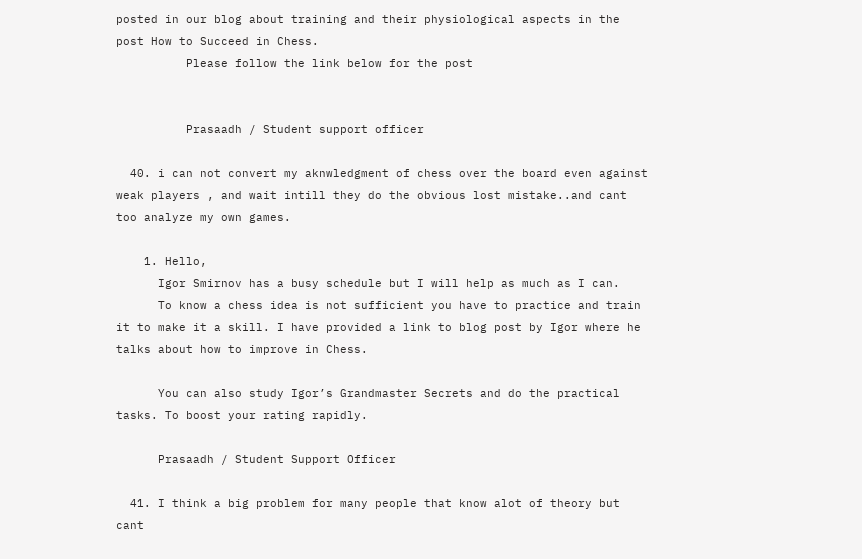posted in our blog about training and their physiological aspects in the post How to Succeed in Chess.
          Please follow the link below for the post


          Prasaadh / Student support officer

  40. i can not convert my aknwledgment of chess over the board even against weak players , and wait intill they do the obvious lost mistake..and cant too analyze my own games.

    1. Hello,
      Igor Smirnov has a busy schedule but I will help as much as I can.
      To know a chess idea is not sufficient you have to practice and train it to make it a skill. I have provided a link to blog post by Igor where he talks about how to improve in Chess.

      You can also study Igor’s Grandmaster Secrets and do the practical tasks. To boost your rating rapidly.

      Prasaadh / Student Support Officer

  41. I think a big problem for many people that know alot of theory but cant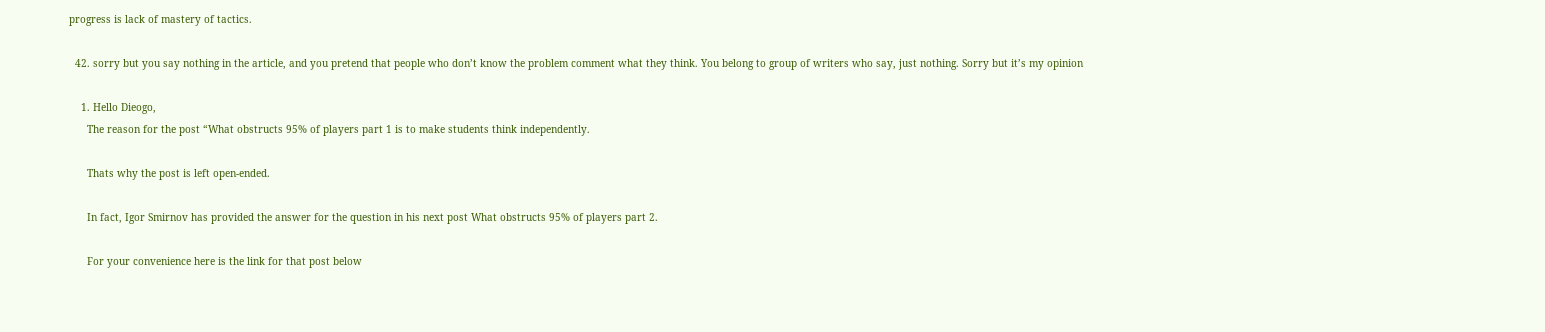progress is lack of mastery of tactics.

  42. sorry but you say nothing in the article, and you pretend that people who don’t know the problem comment what they think. You belong to group of writers who say, just nothing. Sorry but it’s my opinion

    1. Hello Dieogo,
      The reason for the post “What obstructs 95% of players part 1 is to make students think independently.

      Thats why the post is left open-ended.

      In fact, Igor Smirnov has provided the answer for the question in his next post What obstructs 95% of players part 2.

      For your convenience here is the link for that post below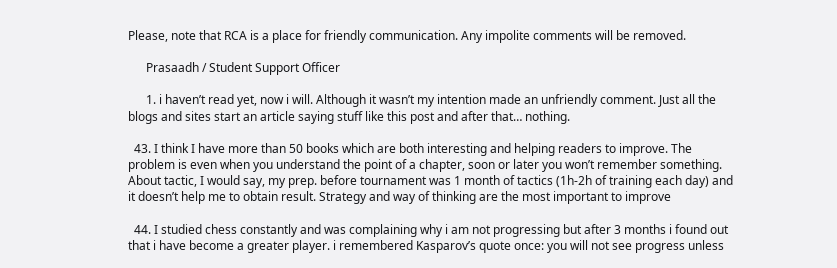Please, note that RCA is a place for friendly communication. Any impolite comments will be removed.

      Prasaadh / Student Support Officer

      1. i haven’t read yet, now i will. Although it wasn’t my intention made an unfriendly comment. Just all the blogs and sites start an article saying stuff like this post and after that… nothing.

  43. I think I have more than 50 books which are both interesting and helping readers to improve. The problem is even when you understand the point of a chapter, soon or later you won’t remember something. About tactic, I would say, my prep. before tournament was 1 month of tactics (1h-2h of training each day) and it doesn’t help me to obtain result. Strategy and way of thinking are the most important to improve

  44. I studied chess constantly and was complaining why i am not progressing but after 3 months i found out that i have become a greater player. i remembered Kasparov’s quote once: you will not see progress unless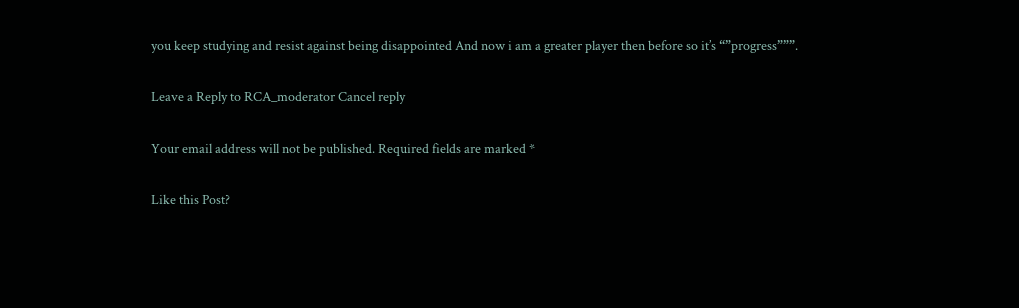you keep studying and resist against being disappointed And now i am a greater player then before so it’s “”progress”””.

Leave a Reply to RCA_moderator Cancel reply

Your email address will not be published. Required fields are marked *

Like this Post?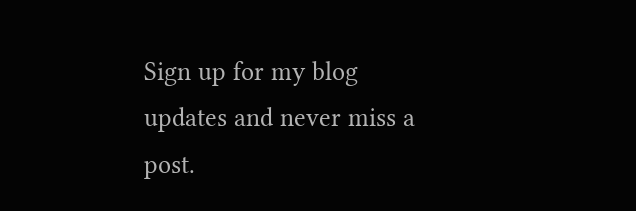Sign up for my blog updates and never miss a post.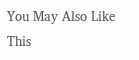You May Also Like This